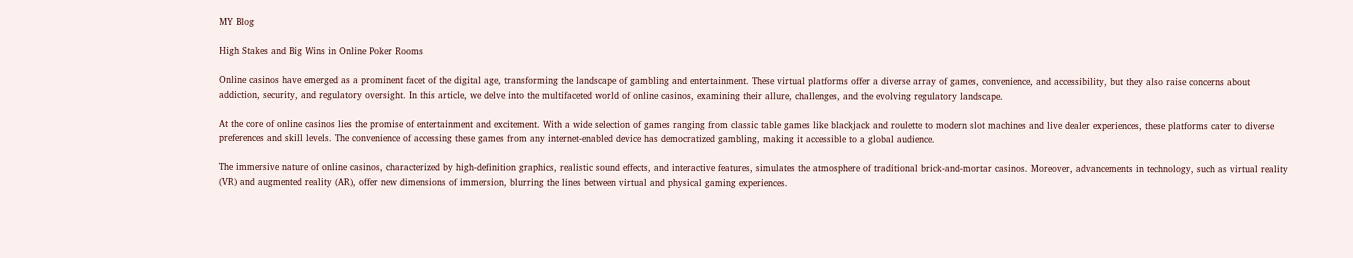MY Blog

High Stakes and Big Wins in Online Poker Rooms

Online casinos have emerged as a prominent facet of the digital age, transforming the landscape of gambling and entertainment. These virtual platforms offer a diverse array of games, convenience, and accessibility, but they also raise concerns about addiction, security, and regulatory oversight. In this article, we delve into the multifaceted world of online casinos, examining their allure, challenges, and the evolving regulatory landscape.

At the core of online casinos lies the promise of entertainment and excitement. With a wide selection of games ranging from classic table games like blackjack and roulette to modern slot machines and live dealer experiences, these platforms cater to diverse preferences and skill levels. The convenience of accessing these games from any internet-enabled device has democratized gambling, making it accessible to a global audience.

The immersive nature of online casinos, characterized by high-definition graphics, realistic sound effects, and interactive features, simulates the atmosphere of traditional brick-and-mortar casinos. Moreover, advancements in technology, such as virtual reality (VR) and augmented reality (AR), offer new dimensions of immersion, blurring the lines between virtual and physical gaming experiences.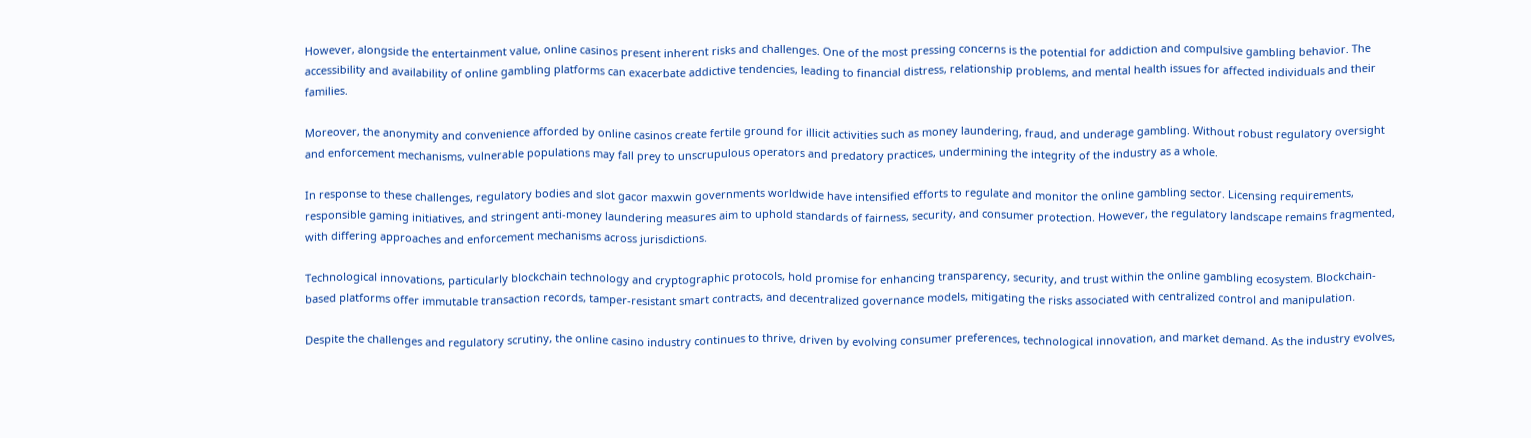However, alongside the entertainment value, online casinos present inherent risks and challenges. One of the most pressing concerns is the potential for addiction and compulsive gambling behavior. The accessibility and availability of online gambling platforms can exacerbate addictive tendencies, leading to financial distress, relationship problems, and mental health issues for affected individuals and their families.

Moreover, the anonymity and convenience afforded by online casinos create fertile ground for illicit activities such as money laundering, fraud, and underage gambling. Without robust regulatory oversight and enforcement mechanisms, vulnerable populations may fall prey to unscrupulous operators and predatory practices, undermining the integrity of the industry as a whole.

In response to these challenges, regulatory bodies and slot gacor maxwin governments worldwide have intensified efforts to regulate and monitor the online gambling sector. Licensing requirements, responsible gaming initiatives, and stringent anti-money laundering measures aim to uphold standards of fairness, security, and consumer protection. However, the regulatory landscape remains fragmented, with differing approaches and enforcement mechanisms across jurisdictions.

Technological innovations, particularly blockchain technology and cryptographic protocols, hold promise for enhancing transparency, security, and trust within the online gambling ecosystem. Blockchain-based platforms offer immutable transaction records, tamper-resistant smart contracts, and decentralized governance models, mitigating the risks associated with centralized control and manipulation.

Despite the challenges and regulatory scrutiny, the online casino industry continues to thrive, driven by evolving consumer preferences, technological innovation, and market demand. As the industry evolves,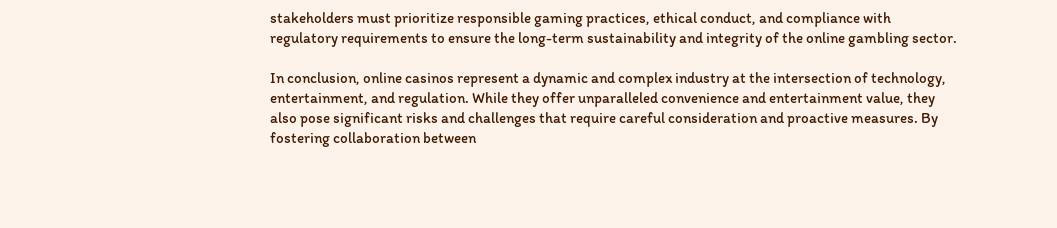stakeholders must prioritize responsible gaming practices, ethical conduct, and compliance with regulatory requirements to ensure the long-term sustainability and integrity of the online gambling sector.

In conclusion, online casinos represent a dynamic and complex industry at the intersection of technology, entertainment, and regulation. While they offer unparalleled convenience and entertainment value, they also pose significant risks and challenges that require careful consideration and proactive measures. By fostering collaboration between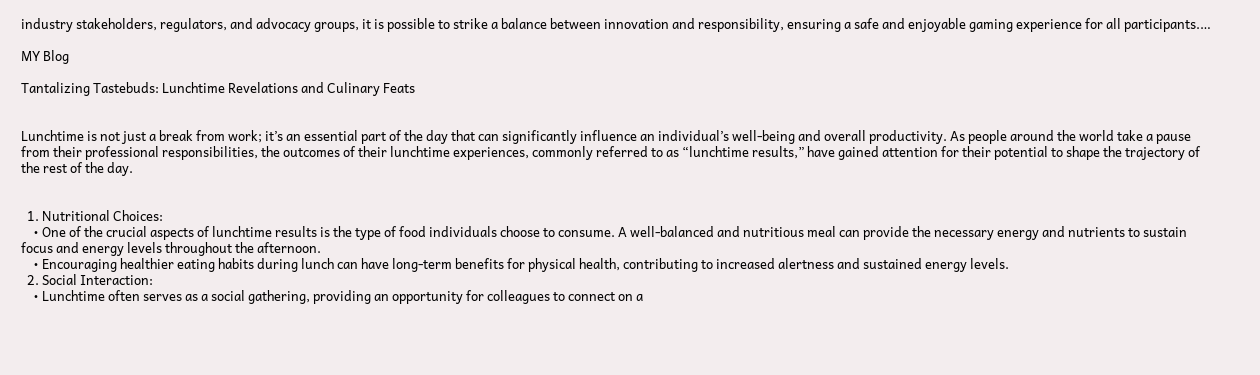industry stakeholders, regulators, and advocacy groups, it is possible to strike a balance between innovation and responsibility, ensuring a safe and enjoyable gaming experience for all participants.…

MY Blog

Tantalizing Tastebuds: Lunchtime Revelations and Culinary Feats


Lunchtime is not just a break from work; it’s an essential part of the day that can significantly influence an individual’s well-being and overall productivity. As people around the world take a pause from their professional responsibilities, the outcomes of their lunchtime experiences, commonly referred to as “lunchtime results,” have gained attention for their potential to shape the trajectory of the rest of the day.


  1. Nutritional Choices:
    • One of the crucial aspects of lunchtime results is the type of food individuals choose to consume. A well-balanced and nutritious meal can provide the necessary energy and nutrients to sustain focus and energy levels throughout the afternoon.
    • Encouraging healthier eating habits during lunch can have long-term benefits for physical health, contributing to increased alertness and sustained energy levels.
  2. Social Interaction:
    • Lunchtime often serves as a social gathering, providing an opportunity for colleagues to connect on a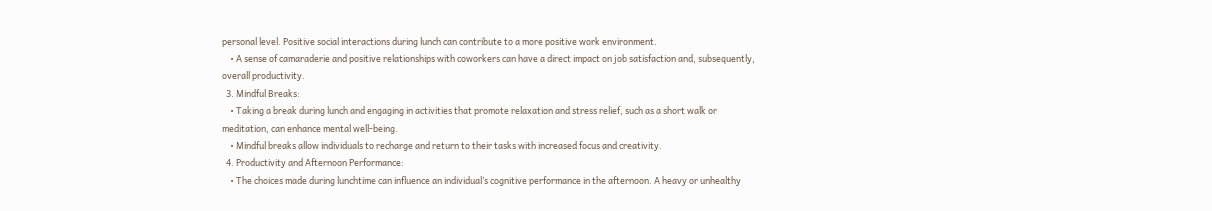personal level. Positive social interactions during lunch can contribute to a more positive work environment.
    • A sense of camaraderie and positive relationships with coworkers can have a direct impact on job satisfaction and, subsequently, overall productivity.
  3. Mindful Breaks:
    • Taking a break during lunch and engaging in activities that promote relaxation and stress relief, such as a short walk or meditation, can enhance mental well-being.
    • Mindful breaks allow individuals to recharge and return to their tasks with increased focus and creativity.
  4. Productivity and Afternoon Performance:
    • The choices made during lunchtime can influence an individual’s cognitive performance in the afternoon. A heavy or unhealthy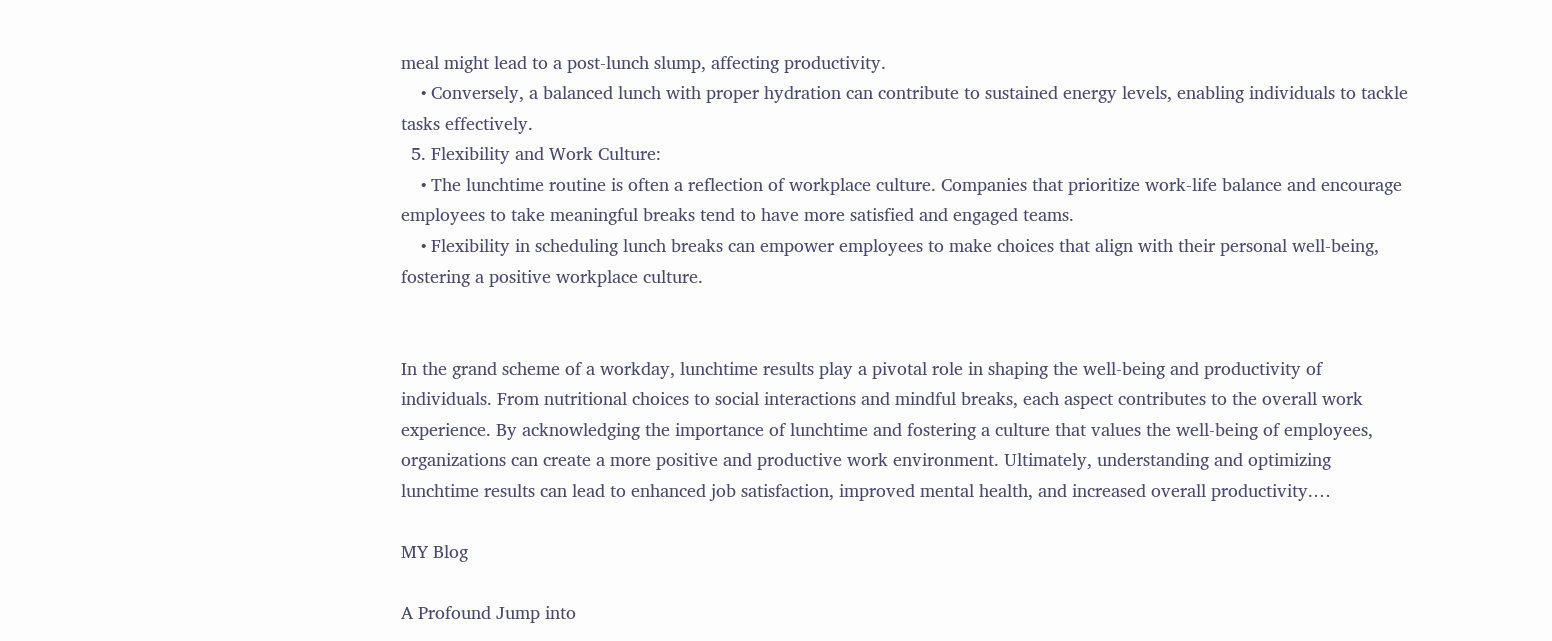meal might lead to a post-lunch slump, affecting productivity.
    • Conversely, a balanced lunch with proper hydration can contribute to sustained energy levels, enabling individuals to tackle tasks effectively.
  5. Flexibility and Work Culture:
    • The lunchtime routine is often a reflection of workplace culture. Companies that prioritize work-life balance and encourage employees to take meaningful breaks tend to have more satisfied and engaged teams.
    • Flexibility in scheduling lunch breaks can empower employees to make choices that align with their personal well-being, fostering a positive workplace culture.


In the grand scheme of a workday, lunchtime results play a pivotal role in shaping the well-being and productivity of individuals. From nutritional choices to social interactions and mindful breaks, each aspect contributes to the overall work experience. By acknowledging the importance of lunchtime and fostering a culture that values the well-being of employees, organizations can create a more positive and productive work environment. Ultimately, understanding and optimizing lunchtime results can lead to enhanced job satisfaction, improved mental health, and increased overall productivity.…

MY Blog

A Profound Jump into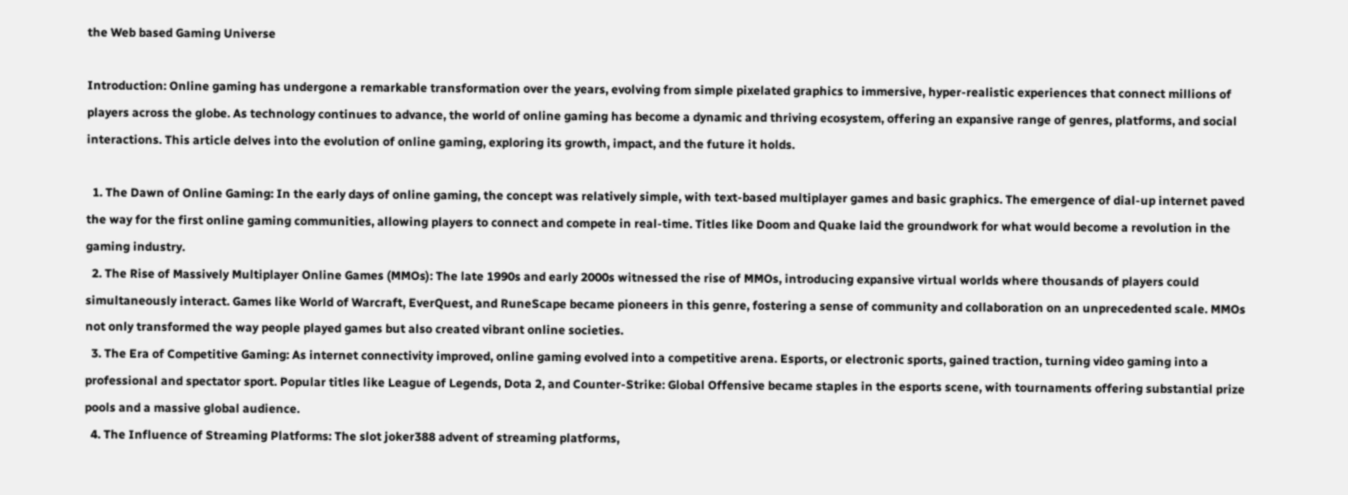the Web based Gaming Universe

Introduction: Online gaming has undergone a remarkable transformation over the years, evolving from simple pixelated graphics to immersive, hyper-realistic experiences that connect millions of players across the globe. As technology continues to advance, the world of online gaming has become a dynamic and thriving ecosystem, offering an expansive range of genres, platforms, and social interactions. This article delves into the evolution of online gaming, exploring its growth, impact, and the future it holds.

  1. The Dawn of Online Gaming: In the early days of online gaming, the concept was relatively simple, with text-based multiplayer games and basic graphics. The emergence of dial-up internet paved the way for the first online gaming communities, allowing players to connect and compete in real-time. Titles like Doom and Quake laid the groundwork for what would become a revolution in the gaming industry.
  2. The Rise of Massively Multiplayer Online Games (MMOs): The late 1990s and early 2000s witnessed the rise of MMOs, introducing expansive virtual worlds where thousands of players could simultaneously interact. Games like World of Warcraft, EverQuest, and RuneScape became pioneers in this genre, fostering a sense of community and collaboration on an unprecedented scale. MMOs not only transformed the way people played games but also created vibrant online societies.
  3. The Era of Competitive Gaming: As internet connectivity improved, online gaming evolved into a competitive arena. Esports, or electronic sports, gained traction, turning video gaming into a professional and spectator sport. Popular titles like League of Legends, Dota 2, and Counter-Strike: Global Offensive became staples in the esports scene, with tournaments offering substantial prize pools and a massive global audience.
  4. The Influence of Streaming Platforms: The slot joker388 advent of streaming platforms,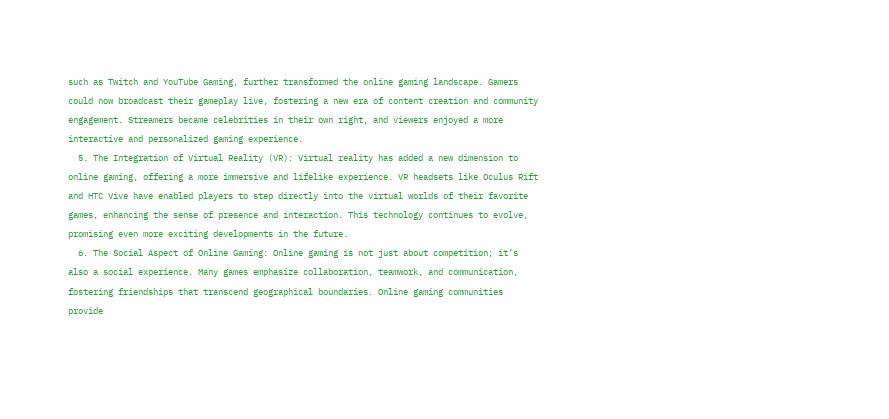such as Twitch and YouTube Gaming, further transformed the online gaming landscape. Gamers could now broadcast their gameplay live, fostering a new era of content creation and community engagement. Streamers became celebrities in their own right, and viewers enjoyed a more interactive and personalized gaming experience.
  5. The Integration of Virtual Reality (VR): Virtual reality has added a new dimension to online gaming, offering a more immersive and lifelike experience. VR headsets like Oculus Rift and HTC Vive have enabled players to step directly into the virtual worlds of their favorite games, enhancing the sense of presence and interaction. This technology continues to evolve, promising even more exciting developments in the future.
  6. The Social Aspect of Online Gaming: Online gaming is not just about competition; it’s also a social experience. Many games emphasize collaboration, teamwork, and communication, fostering friendships that transcend geographical boundaries. Online gaming communities provide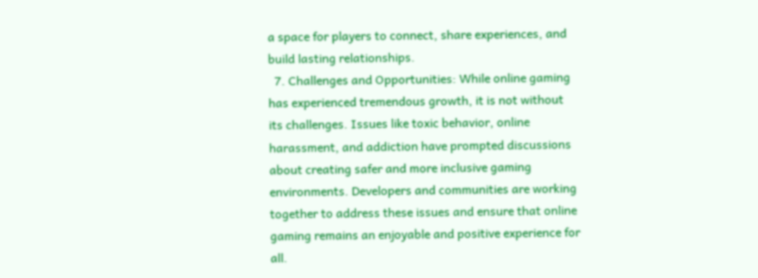a space for players to connect, share experiences, and build lasting relationships.
  7. Challenges and Opportunities: While online gaming has experienced tremendous growth, it is not without its challenges. Issues like toxic behavior, online harassment, and addiction have prompted discussions about creating safer and more inclusive gaming environments. Developers and communities are working together to address these issues and ensure that online gaming remains an enjoyable and positive experience for all.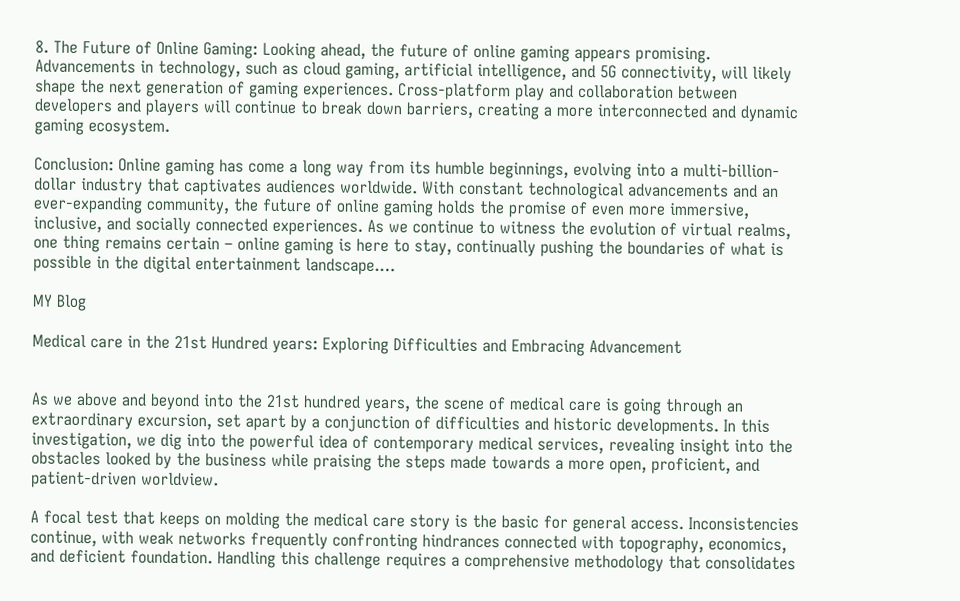8. The Future of Online Gaming: Looking ahead, the future of online gaming appears promising. Advancements in technology, such as cloud gaming, artificial intelligence, and 5G connectivity, will likely shape the next generation of gaming experiences. Cross-platform play and collaboration between developers and players will continue to break down barriers, creating a more interconnected and dynamic gaming ecosystem.

Conclusion: Online gaming has come a long way from its humble beginnings, evolving into a multi-billion-dollar industry that captivates audiences worldwide. With constant technological advancements and an ever-expanding community, the future of online gaming holds the promise of even more immersive, inclusive, and socially connected experiences. As we continue to witness the evolution of virtual realms, one thing remains certain – online gaming is here to stay, continually pushing the boundaries of what is possible in the digital entertainment landscape.…

MY Blog

Medical care in the 21st Hundred years: Exploring Difficulties and Embracing Advancement


As we above and beyond into the 21st hundred years, the scene of medical care is going through an extraordinary excursion, set apart by a conjunction of difficulties and historic developments. In this investigation, we dig into the powerful idea of contemporary medical services, revealing insight into the obstacles looked by the business while praising the steps made towards a more open, proficient, and patient-driven worldview.

A focal test that keeps on molding the medical care story is the basic for general access. Inconsistencies continue, with weak networks frequently confronting hindrances connected with topography, economics, and deficient foundation. Handling this challenge requires a comprehensive methodology that consolidates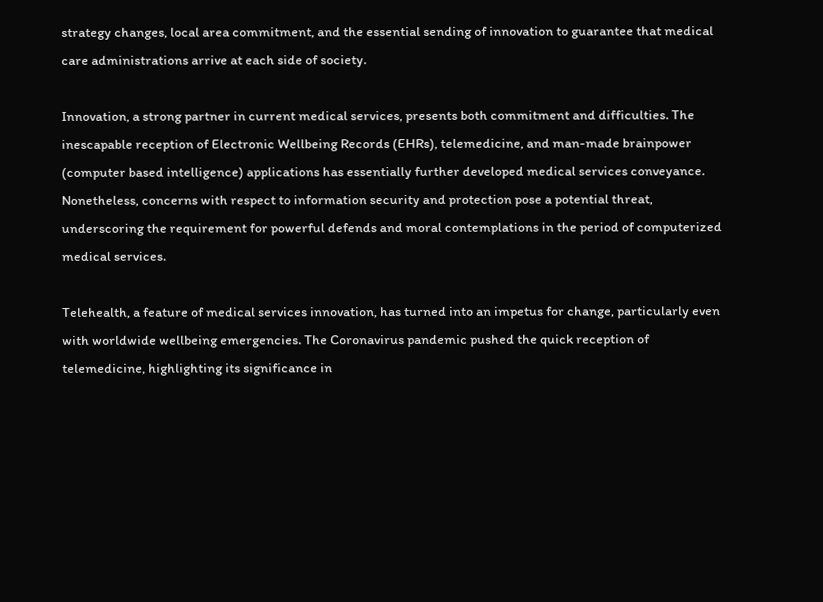strategy changes, local area commitment, and the essential sending of innovation to guarantee that medical care administrations arrive at each side of society.

Innovation, a strong partner in current medical services, presents both commitment and difficulties. The inescapable reception of Electronic Wellbeing Records (EHRs), telemedicine, and man-made brainpower (computer based intelligence) applications has essentially further developed medical services conveyance. Nonetheless, concerns with respect to information security and protection pose a potential threat, underscoring the requirement for powerful defends and moral contemplations in the period of computerized medical services.

Telehealth, a feature of medical services innovation, has turned into an impetus for change, particularly even with worldwide wellbeing emergencies. The Coronavirus pandemic pushed the quick reception of telemedicine, highlighting its significance in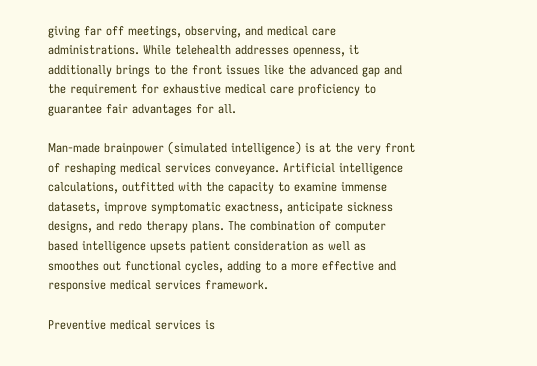giving far off meetings, observing, and medical care administrations. While telehealth addresses openness, it additionally brings to the front issues like the advanced gap and the requirement for exhaustive medical care proficiency to guarantee fair advantages for all.

Man-made brainpower (simulated intelligence) is at the very front of reshaping medical services conveyance. Artificial intelligence calculations, outfitted with the capacity to examine immense datasets, improve symptomatic exactness, anticipate sickness designs, and redo therapy plans. The combination of computer based intelligence upsets patient consideration as well as smoothes out functional cycles, adding to a more effective and responsive medical services framework.

Preventive medical services is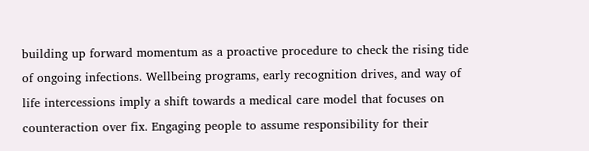building up forward momentum as a proactive procedure to check the rising tide of ongoing infections. Wellbeing programs, early recognition drives, and way of life intercessions imply a shift towards a medical care model that focuses on counteraction over fix. Engaging people to assume responsibility for their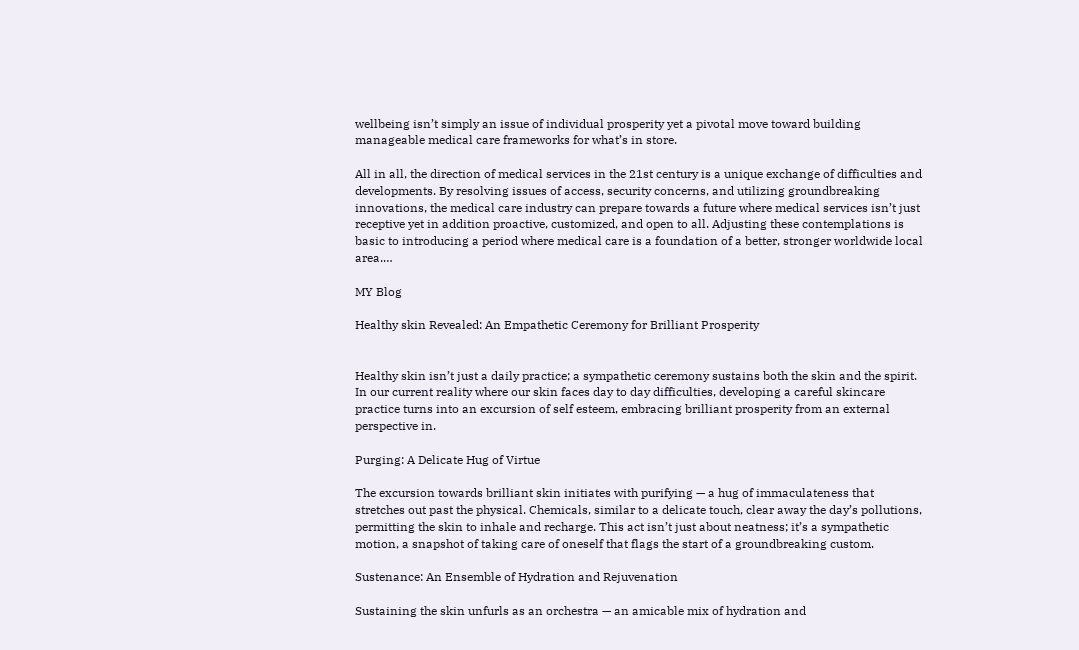wellbeing isn’t simply an issue of individual prosperity yet a pivotal move toward building manageable medical care frameworks for what’s in store.

All in all, the direction of medical services in the 21st century is a unique exchange of difficulties and developments. By resolving issues of access, security concerns, and utilizing groundbreaking innovations, the medical care industry can prepare towards a future where medical services isn’t just receptive yet in addition proactive, customized, and open to all. Adjusting these contemplations is basic to introducing a period where medical care is a foundation of a better, stronger worldwide local area.…

MY Blog

Healthy skin Revealed: An Empathetic Ceremony for Brilliant Prosperity


Healthy skin isn’t just a daily practice; a sympathetic ceremony sustains both the skin and the spirit. In our current reality where our skin faces day to day difficulties, developing a careful skincare practice turns into an excursion of self esteem, embracing brilliant prosperity from an external perspective in.

Purging: A Delicate Hug of Virtue

The excursion towards brilliant skin initiates with purifying — a hug of immaculateness that stretches out past the physical. Chemicals, similar to a delicate touch, clear away the day’s pollutions, permitting the skin to inhale and recharge. This act isn’t just about neatness; it’s a sympathetic motion, a snapshot of taking care of oneself that flags the start of a groundbreaking custom.

Sustenance: An Ensemble of Hydration and Rejuvenation

Sustaining the skin unfurls as an orchestra — an amicable mix of hydration and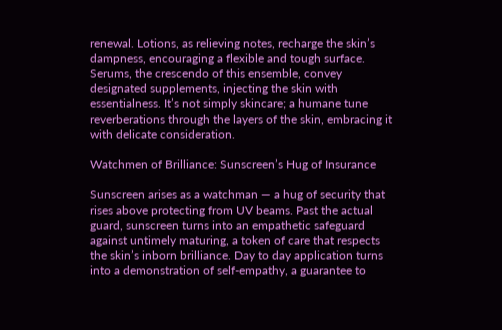renewal. Lotions, as relieving notes, recharge the skin’s dampness, encouraging a flexible and tough surface. Serums, the crescendo of this ensemble, convey designated supplements, injecting the skin with essentialness. It’s not simply skincare; a humane tune reverberations through the layers of the skin, embracing it with delicate consideration.

Watchmen of Brilliance: Sunscreen’s Hug of Insurance

Sunscreen arises as a watchman — a hug of security that rises above protecting from UV beams. Past the actual guard, sunscreen turns into an empathetic safeguard against untimely maturing, a token of care that respects the skin’s inborn brilliance. Day to day application turns into a demonstration of self-empathy, a guarantee to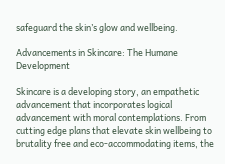safeguard the skin’s glow and wellbeing.

Advancements in Skincare: The Humane Development

Skincare is a developing story, an empathetic advancement that incorporates logical advancement with moral contemplations. From cutting edge plans that elevate skin wellbeing to brutality free and eco-accommodating items, the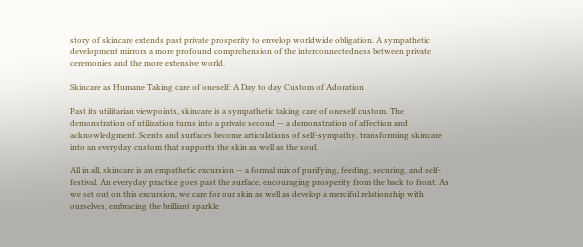story of skincare extends past private prosperity to envelop worldwide obligation. A sympathetic development mirrors a more profound comprehension of the interconnectedness between private ceremonies and the more extensive world.

Skincare as Humane Taking care of oneself: A Day to day Custom of Adoration

Past its utilitarian viewpoints, skincare is a sympathetic taking care of oneself custom. The demonstration of utilization turns into a private second — a demonstration of affection and acknowledgment. Scents and surfaces become articulations of self-sympathy, transforming skincare into an everyday custom that supports the skin as well as the soul.

All in all, skincare is an empathetic excursion — a formal mix of purifying, feeding, securing, and self-festival. An everyday practice goes past the surface, encouraging prosperity from the back to front. As we set out on this excursion, we care for our skin as well as develop a merciful relationship with ourselves, embracing the brilliant sparkle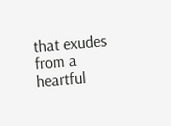that exudes from a heartful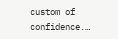custom of confidence.…